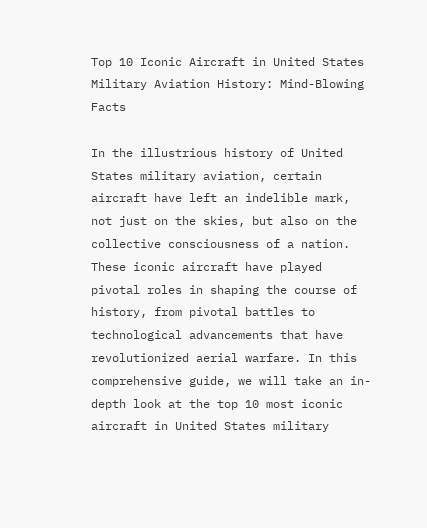Top 10 Iconic Aircraft in United States Military Aviation History: Mind-Blowing Facts

In the illustrious history of United States military aviation, certain aircraft have left an indelible mark, not just on the skies, but also on the collective consciousness of a nation. These iconic aircraft have played pivotal roles in shaping the course of history, from pivotal battles to technological advancements that have revolutionized aerial warfare. In this comprehensive guide, we will take an in-depth look at the top 10 most iconic aircraft in United States military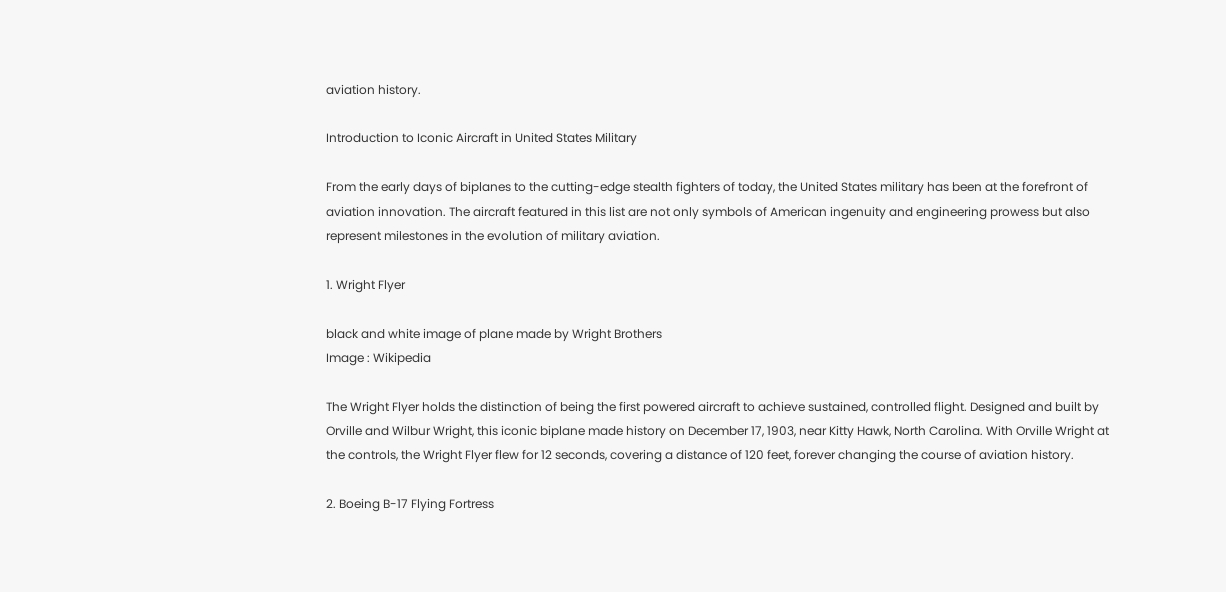aviation history.

Introduction to Iconic Aircraft in United States Military

From the early days of biplanes to the cutting-edge stealth fighters of today, the United States military has been at the forefront of aviation innovation. The aircraft featured in this list are not only symbols of American ingenuity and engineering prowess but also represent milestones in the evolution of military aviation.

1. Wright Flyer

black and white image of plane made by Wright Brothers
Image : Wikipedia

The Wright Flyer holds the distinction of being the first powered aircraft to achieve sustained, controlled flight. Designed and built by Orville and Wilbur Wright, this iconic biplane made history on December 17, 1903, near Kitty Hawk, North Carolina. With Orville Wright at the controls, the Wright Flyer flew for 12 seconds, covering a distance of 120 feet, forever changing the course of aviation history.

2. Boeing B-17 Flying Fortress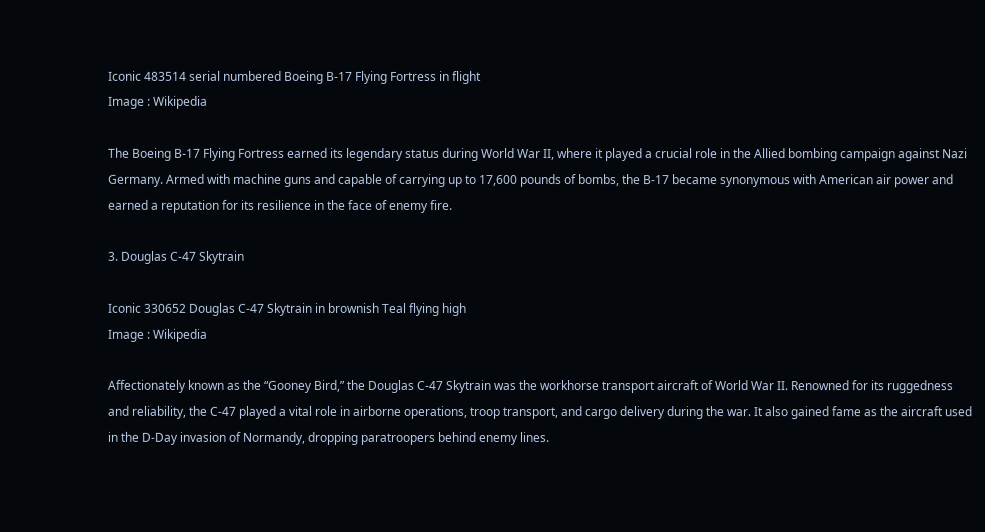Iconic 483514 serial numbered Boeing B-17 Flying Fortress in flight
Image : Wikipedia

The Boeing B-17 Flying Fortress earned its legendary status during World War II, where it played a crucial role in the Allied bombing campaign against Nazi Germany. Armed with machine guns and capable of carrying up to 17,600 pounds of bombs, the B-17 became synonymous with American air power and earned a reputation for its resilience in the face of enemy fire.

3. Douglas C-47 Skytrain

Iconic 330652 Douglas C-47 Skytrain in brownish Teal flying high
Image : Wikipedia

Affectionately known as the “Gooney Bird,” the Douglas C-47 Skytrain was the workhorse transport aircraft of World War II. Renowned for its ruggedness and reliability, the C-47 played a vital role in airborne operations, troop transport, and cargo delivery during the war. It also gained fame as the aircraft used in the D-Day invasion of Normandy, dropping paratroopers behind enemy lines.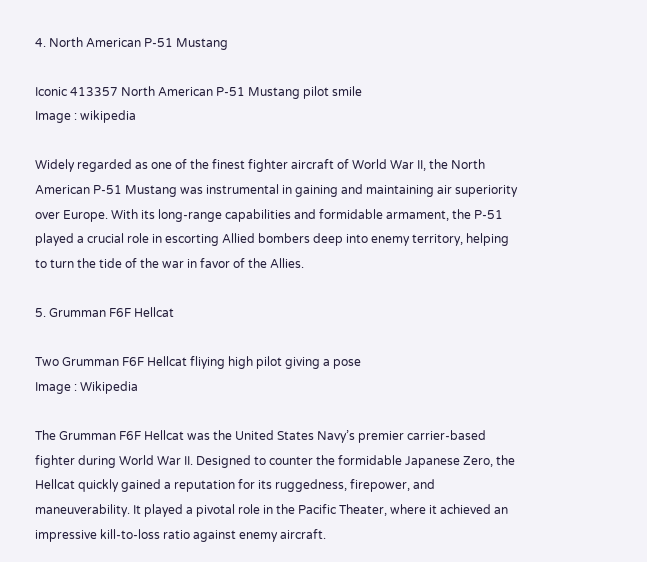4. North American P-51 Mustang

Iconic 413357 North American P-51 Mustang pilot smile
Image : wikipedia

Widely regarded as one of the finest fighter aircraft of World War II, the North American P-51 Mustang was instrumental in gaining and maintaining air superiority over Europe. With its long-range capabilities and formidable armament, the P-51 played a crucial role in escorting Allied bombers deep into enemy territory, helping to turn the tide of the war in favor of the Allies.

5. Grumman F6F Hellcat

Two Grumman F6F Hellcat fliying high pilot giving a pose
Image : Wikipedia

The Grumman F6F Hellcat was the United States Navy’s premier carrier-based fighter during World War II. Designed to counter the formidable Japanese Zero, the Hellcat quickly gained a reputation for its ruggedness, firepower, and maneuverability. It played a pivotal role in the Pacific Theater, where it achieved an impressive kill-to-loss ratio against enemy aircraft.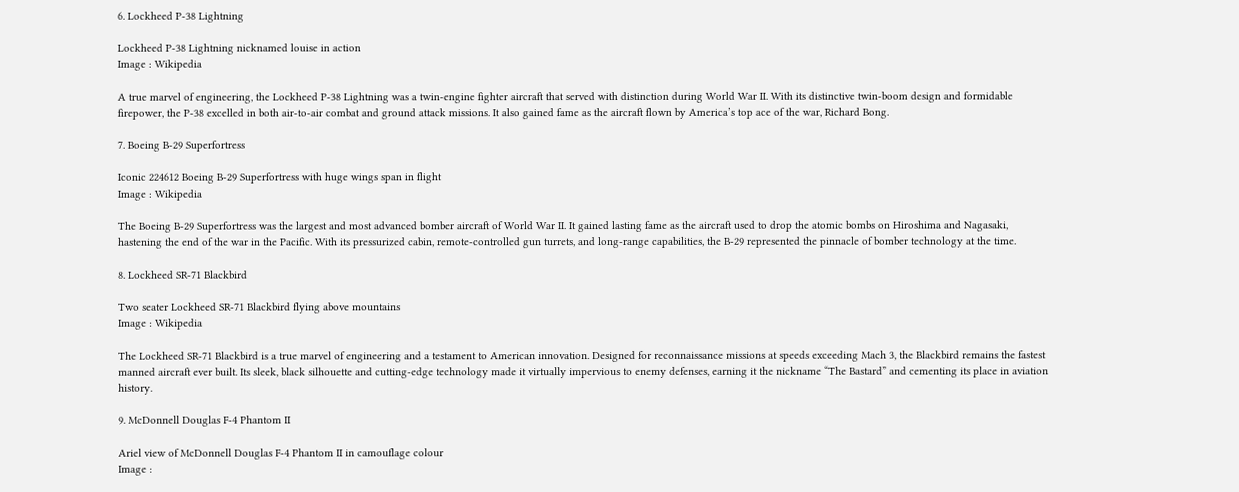6. Lockheed P-38 Lightning

Lockheed P-38 Lightning nicknamed louise in action
Image : Wikipedia

A true marvel of engineering, the Lockheed P-38 Lightning was a twin-engine fighter aircraft that served with distinction during World War II. With its distinctive twin-boom design and formidable firepower, the P-38 excelled in both air-to-air combat and ground attack missions. It also gained fame as the aircraft flown by America’s top ace of the war, Richard Bong.

7. Boeing B-29 Superfortress

Iconic 224612 Boeing B-29 Superfortress with huge wings span in flight
Image : Wikipedia

The Boeing B-29 Superfortress was the largest and most advanced bomber aircraft of World War II. It gained lasting fame as the aircraft used to drop the atomic bombs on Hiroshima and Nagasaki, hastening the end of the war in the Pacific. With its pressurized cabin, remote-controlled gun turrets, and long-range capabilities, the B-29 represented the pinnacle of bomber technology at the time.

8. Lockheed SR-71 Blackbird

Two seater Lockheed SR-71 Blackbird flying above mountains
Image : Wikipedia

The Lockheed SR-71 Blackbird is a true marvel of engineering and a testament to American innovation. Designed for reconnaissance missions at speeds exceeding Mach 3, the Blackbird remains the fastest manned aircraft ever built. Its sleek, black silhouette and cutting-edge technology made it virtually impervious to enemy defenses, earning it the nickname “The Bastard” and cementing its place in aviation history.

9. McDonnell Douglas F-4 Phantom II

Ariel view of McDonnell Douglas F-4 Phantom II in camouflage colour
Image :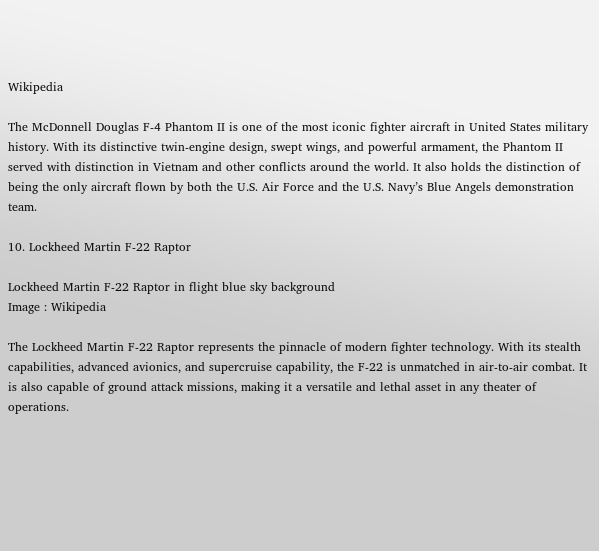Wikipedia

The McDonnell Douglas F-4 Phantom II is one of the most iconic fighter aircraft in United States military history. With its distinctive twin-engine design, swept wings, and powerful armament, the Phantom II served with distinction in Vietnam and other conflicts around the world. It also holds the distinction of being the only aircraft flown by both the U.S. Air Force and the U.S. Navy’s Blue Angels demonstration team.

10. Lockheed Martin F-22 Raptor

Lockheed Martin F-22 Raptor in flight blue sky background
Image : Wikipedia

The Lockheed Martin F-22 Raptor represents the pinnacle of modern fighter technology. With its stealth capabilities, advanced avionics, and supercruise capability, the F-22 is unmatched in air-to-air combat. It is also capable of ground attack missions, making it a versatile and lethal asset in any theater of operations.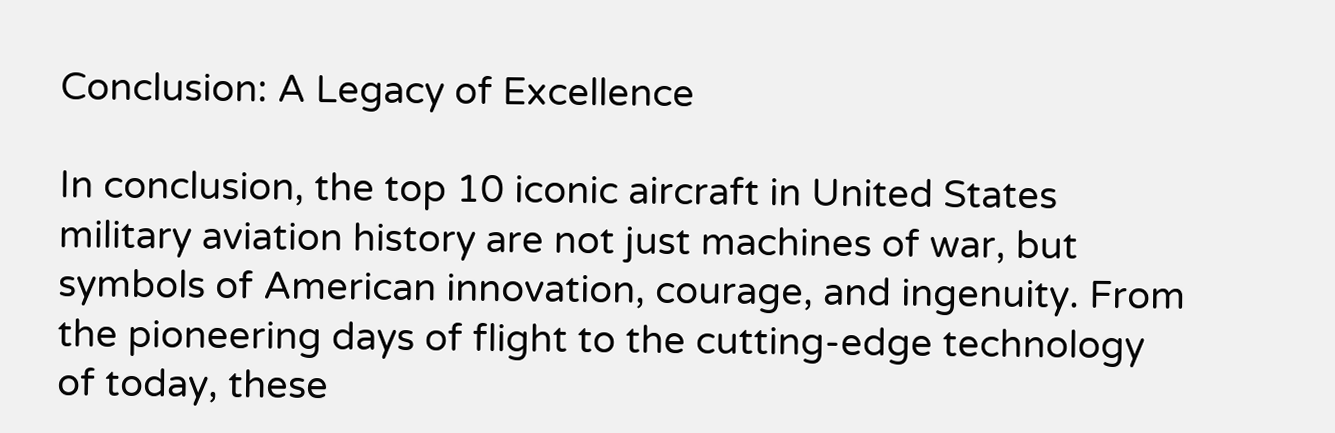Conclusion: A Legacy of Excellence

In conclusion, the top 10 iconic aircraft in United States military aviation history are not just machines of war, but symbols of American innovation, courage, and ingenuity. From the pioneering days of flight to the cutting-edge technology of today, these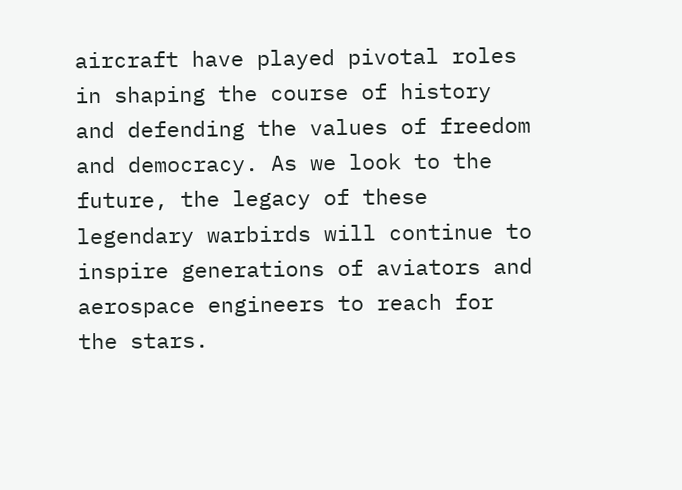aircraft have played pivotal roles in shaping the course of history and defending the values of freedom and democracy. As we look to the future, the legacy of these legendary warbirds will continue to inspire generations of aviators and aerospace engineers to reach for the stars.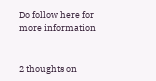Do follow here for more information


2 thoughts on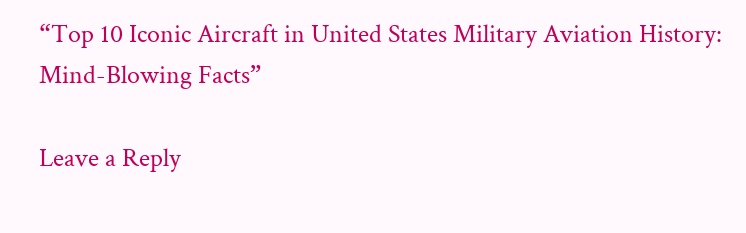“Top 10 Iconic Aircraft in United States Military Aviation History: Mind-Blowing Facts”

Leave a Reply